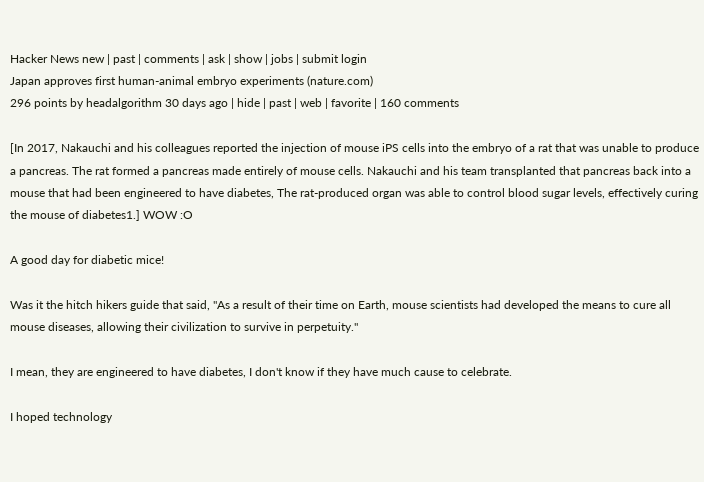Hacker News new | past | comments | ask | show | jobs | submit login
Japan approves first human-animal embryo experiments (nature.com)
296 points by headalgorithm 30 days ago | hide | past | web | favorite | 160 comments

[In 2017, Nakauchi and his colleagues reported the injection of mouse iPS cells into the embryo of a rat that was unable to produce a pancreas. The rat formed a pancreas made entirely of mouse cells. Nakauchi and his team transplanted that pancreas back into a mouse that had been engineered to have diabetes, The rat-produced organ was able to control blood sugar levels, effectively curing the mouse of diabetes1.] WOW :O

A good day for diabetic mice!

Was it the hitch hikers guide that said, "As a result of their time on Earth, mouse scientists had developed the means to cure all mouse diseases, allowing their civilization to survive in perpetuity."

I mean, they are engineered to have diabetes, I don't know if they have much cause to celebrate.

I hoped technology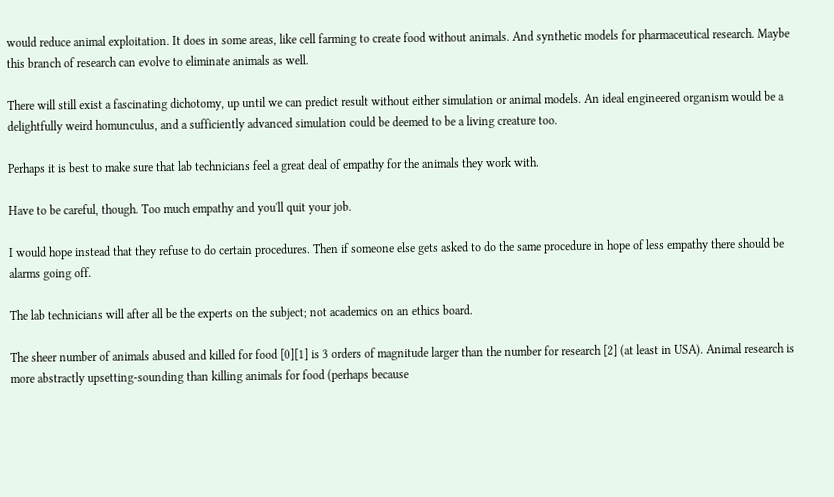would reduce animal exploitation. It does in some areas, like cell farming to create food without animals. And synthetic models for pharmaceutical research. Maybe this branch of research can evolve to eliminate animals as well.

There will still exist a fascinating dichotomy, up until we can predict result without either simulation or animal models. An ideal engineered organism would be a delightfully weird homunculus, and a sufficiently advanced simulation could be deemed to be a living creature too.

Perhaps it is best to make sure that lab technicians feel a great deal of empathy for the animals they work with.

Have to be careful, though. Too much empathy and you'll quit your job.

I would hope instead that they refuse to do certain procedures. Then if someone else gets asked to do the same procedure in hope of less empathy there should be alarms going off.

The lab technicians will after all be the experts on the subject; not academics on an ethics board.

The sheer number of animals abused and killed for food [0][1] is 3 orders of magnitude larger than the number for research [2] (at least in USA). Animal research is more abstractly upsetting-sounding than killing animals for food (perhaps because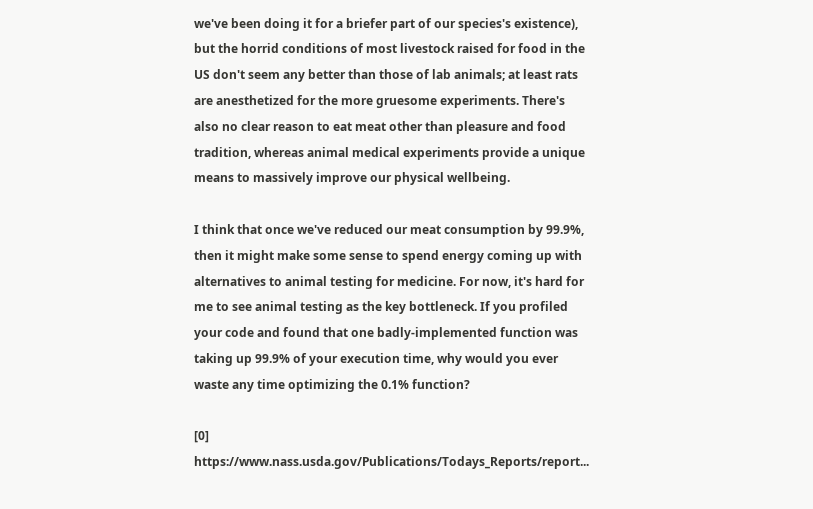we've been doing it for a briefer part of our species's existence), but the horrid conditions of most livestock raised for food in the US don't seem any better than those of lab animals; at least rats are anesthetized for the more gruesome experiments. There's also no clear reason to eat meat other than pleasure and food tradition, whereas animal medical experiments provide a unique means to massively improve our physical wellbeing.

I think that once we've reduced our meat consumption by 99.9%, then it might make some sense to spend energy coming up with alternatives to animal testing for medicine. For now, it's hard for me to see animal testing as the key bottleneck. If you profiled your code and found that one badly-implemented function was taking up 99.9% of your execution time, why would you ever waste any time optimizing the 0.1% function?

[0] https://www.nass.usda.gov/Publications/Todays_Reports/report...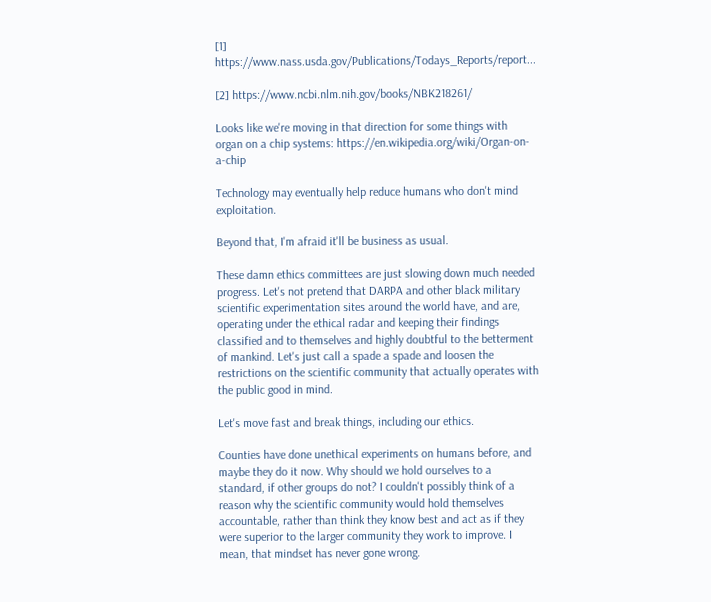[1] https://www.nass.usda.gov/Publications/Todays_Reports/report...

[2] https://www.ncbi.nlm.nih.gov/books/NBK218261/

Looks like we're moving in that direction for some things with organ on a chip systems: https://en.wikipedia.org/wiki/Organ-on-a-chip

Technology may eventually help reduce humans who don't mind exploitation.

Beyond that, I'm afraid it'll be business as usual.

These damn ethics committees are just slowing down much needed progress. Let's not pretend that DARPA and other black military scientific experimentation sites around the world have, and are, operating under the ethical radar and keeping their findings classified and to themselves and highly doubtful to the betterment of mankind. Let's just call a spade a spade and loosen the restrictions on the scientific community that actually operates with the public good in mind.

Let's move fast and break things, including our ethics.

Counties have done unethical experiments on humans before, and maybe they do it now. Why should we hold ourselves to a standard, if other groups do not? I couldn't possibly think of a reason why the scientific community would hold themselves accountable, rather than think they know best and act as if they were superior to the larger community they work to improve. I mean, that mindset has never gone wrong.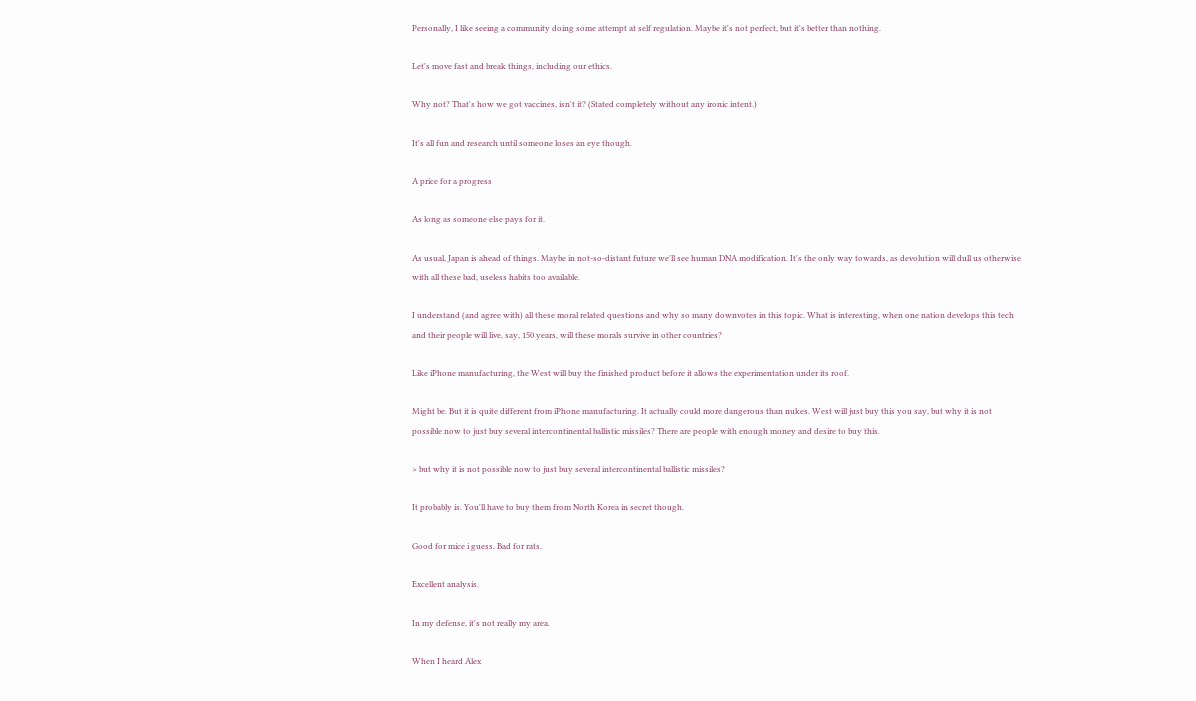Personally, I like seeing a community doing some attempt at self regulation. Maybe it's not perfect, but it's better than nothing.

Let's move fast and break things, including our ethics.

Why not? That's how we got vaccines, isn't it? (Stated completely without any ironic intent.)

It's all fun and research until someone loses an eye though.

A price for a progress

As long as someone else pays for it.

As usual, Japan is ahead of things. Maybe in not-so-distant future we'll see human DNA modification. It's the only way towards, as devolution will dull us otherwise with all these bad, useless habits too available.

I understand (and agree with) all these moral related questions and why so many downvotes in this topic. What is interesting, when one nation develops this tech and their people will live, say, 150 years, will these morals survive in other countries?

Like iPhone manufacturing, the West will buy the finished product before it allows the experimentation under its roof.

Might be. But it is quite different from iPhone manufacturing. It actually could more dangerous than nukes. West will just buy this you say, but why it is not possible now to just buy several intercontinental ballistic missiles? There are people with enough money and desire to buy this.

> but why it is not possible now to just buy several intercontinental ballistic missiles?

It probably is. You'll have to buy them from North Korea in secret though.

Good for mice i guess. Bad for rats.

Excellent analysis.

In my defense, it's not really my area.

When I heard Alex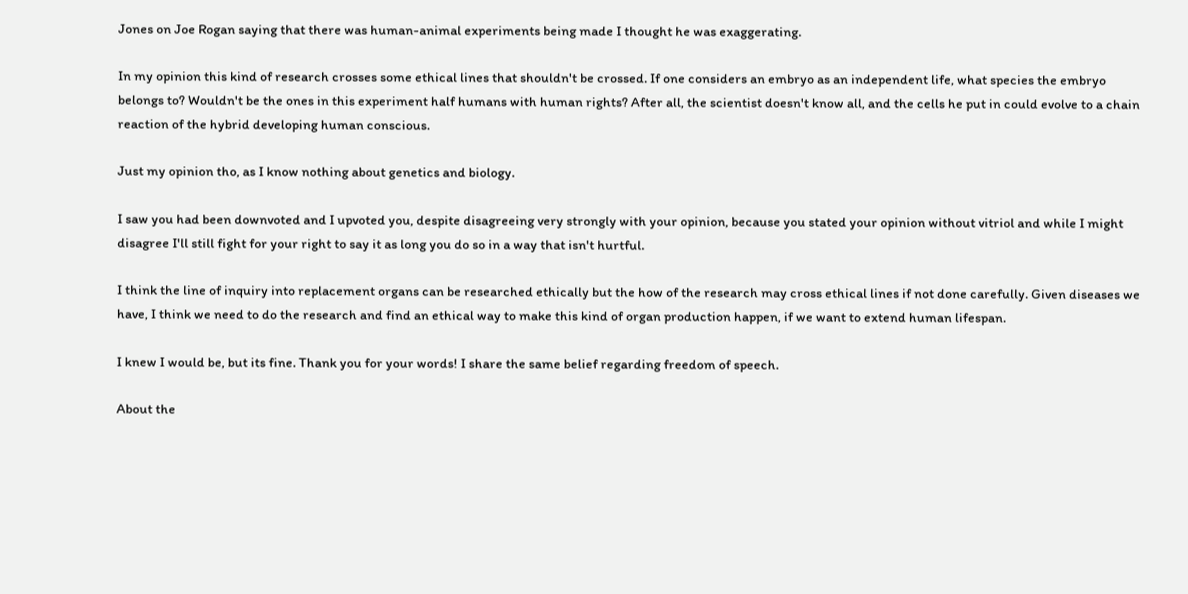Jones on Joe Rogan saying that there was human-animal experiments being made I thought he was exaggerating.

In my opinion this kind of research crosses some ethical lines that shouldn't be crossed. If one considers an embryo as an independent life, what species the embryo belongs to? Wouldn't be the ones in this experiment half humans with human rights? After all, the scientist doesn't know all, and the cells he put in could evolve to a chain reaction of the hybrid developing human conscious.

Just my opinion tho, as I know nothing about genetics and biology.

I saw you had been downvoted and I upvoted you, despite disagreeing very strongly with your opinion, because you stated your opinion without vitriol and while I might disagree I'll still fight for your right to say it as long you do so in a way that isn't hurtful.

I think the line of inquiry into replacement organs can be researched ethically but the how of the research may cross ethical lines if not done carefully. Given diseases we have, I think we need to do the research and find an ethical way to make this kind of organ production happen, if we want to extend human lifespan.

I knew I would be, but its fine. Thank you for your words! I share the same belief regarding freedom of speech.

About the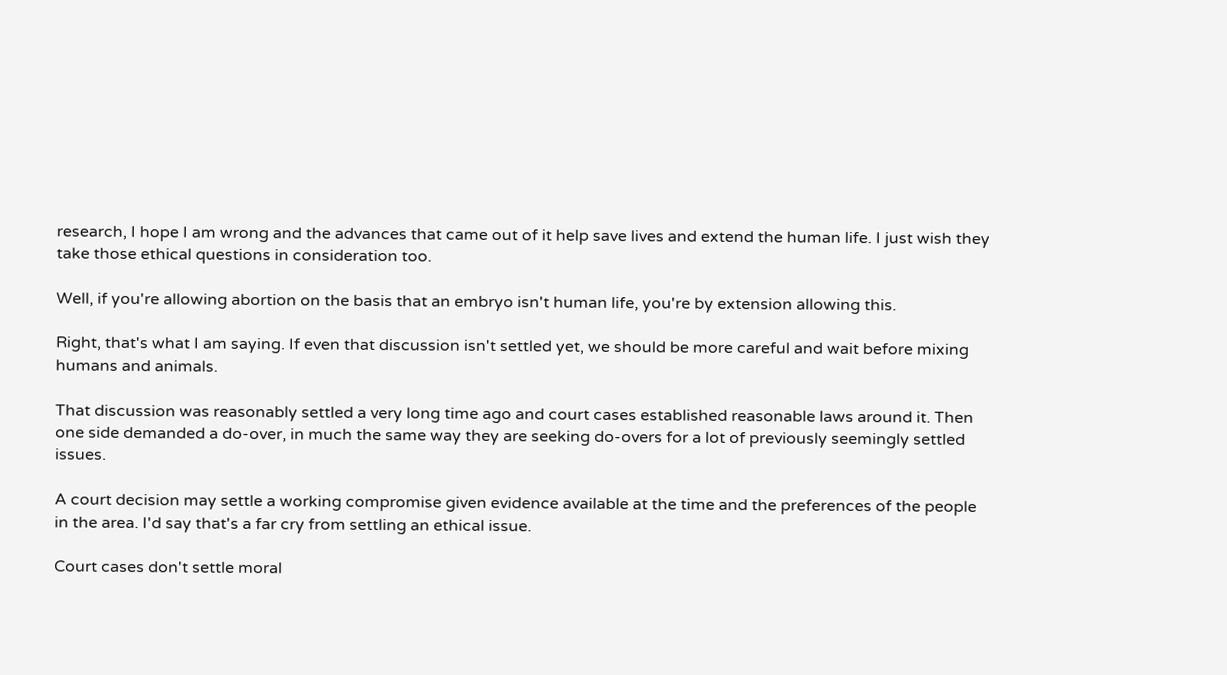research, I hope I am wrong and the advances that came out of it help save lives and extend the human life. I just wish they take those ethical questions in consideration too.

Well, if you're allowing abortion on the basis that an embryo isn't human life, you're by extension allowing this.

Right, that's what I am saying. If even that discussion isn't settled yet, we should be more careful and wait before mixing humans and animals.

That discussion was reasonably settled a very long time ago and court cases established reasonable laws around it. Then one side demanded a do-over, in much the same way they are seeking do-overs for a lot of previously seemingly settled issues.

A court decision may settle a working compromise given evidence available at the time and the preferences of the people in the area. I'd say that's a far cry from settling an ethical issue.

Court cases don't settle moral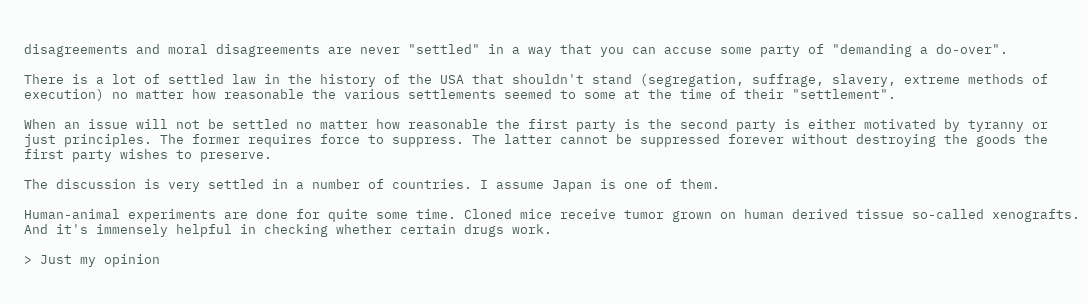disagreements and moral disagreements are never "settled" in a way that you can accuse some party of "demanding a do-over".

There is a lot of settled law in the history of the USA that shouldn't stand (segregation, suffrage, slavery, extreme methods of execution) no matter how reasonable the various settlements seemed to some at the time of their "settlement".

When an issue will not be settled no matter how reasonable the first party is the second party is either motivated by tyranny or just principles. The former requires force to suppress. The latter cannot be suppressed forever without destroying the goods the first party wishes to preserve.

The discussion is very settled in a number of countries. I assume Japan is one of them.

Human-animal experiments are done for quite some time. Cloned mice receive tumor grown on human derived tissue so-called xenografts. And it's immensely helpful in checking whether certain drugs work.

> Just my opinion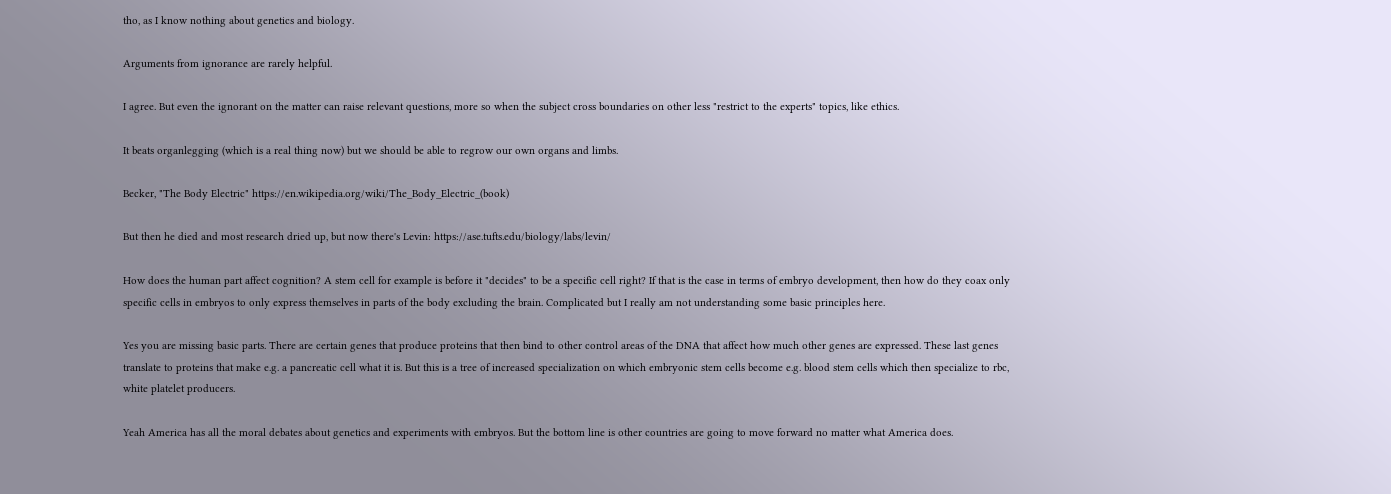tho, as I know nothing about genetics and biology.

Arguments from ignorance are rarely helpful.

I agree. But even the ignorant on the matter can raise relevant questions, more so when the subject cross boundaries on other less "restrict to the experts" topics, like ethics.

It beats organlegging (which is a real thing now) but we should be able to regrow our own organs and limbs.

Becker, "The Body Electric" https://en.wikipedia.org/wiki/The_Body_Electric_(book)

But then he died and most research dried up, but now there's Levin: https://ase.tufts.edu/biology/labs/levin/

How does the human part affect cognition? A stem cell for example is before it "decides" to be a specific cell right? If that is the case in terms of embryo development, then how do they coax only specific cells in embryos to only express themselves in parts of the body excluding the brain. Complicated but I really am not understanding some basic principles here.

Yes you are missing basic parts. There are certain genes that produce proteins that then bind to other control areas of the DNA that affect how much other genes are expressed. These last genes translate to proteins that make e.g. a pancreatic cell what it is. But this is a tree of increased specialization on which embryonic stem cells become e.g. blood stem cells which then specialize to rbc, white platelet producers.

Yeah America has all the moral debates about genetics and experiments with embryos. But the bottom line is other countries are going to move forward no matter what America does.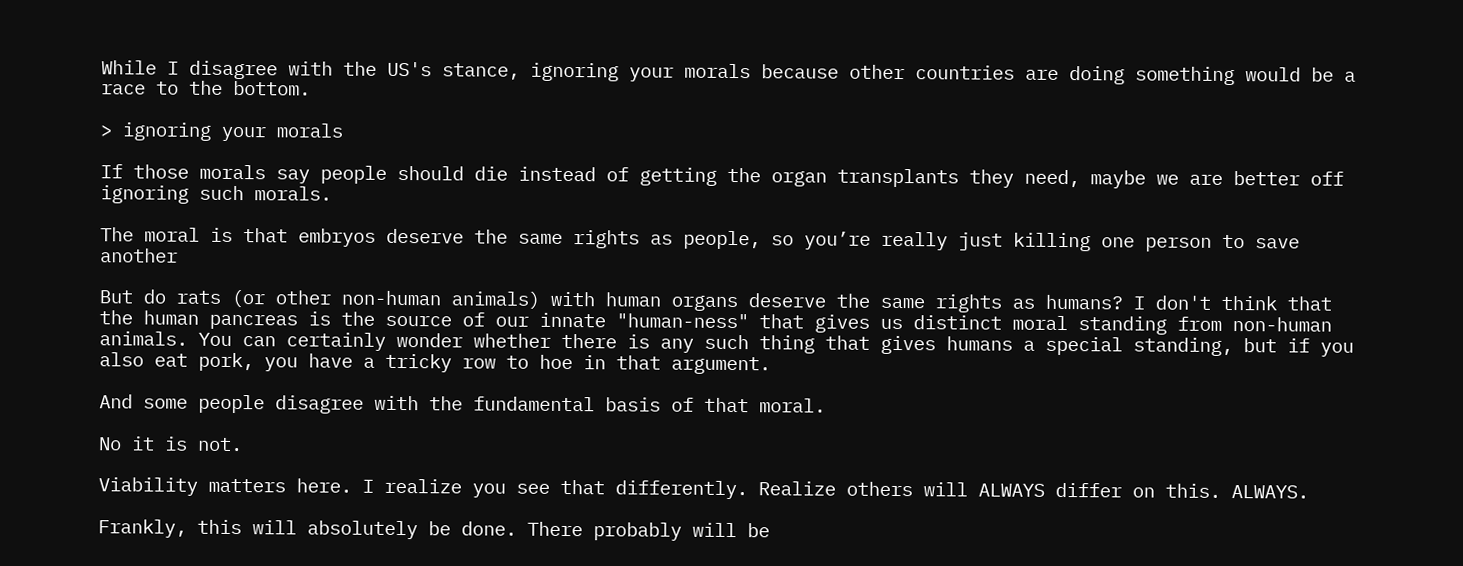While I disagree with the US's stance, ignoring your morals because other countries are doing something would be a race to the bottom.

> ignoring your morals

If those morals say people should die instead of getting the organ transplants they need, maybe we are better off ignoring such morals.

The moral is that embryos deserve the same rights as people, so you’re really just killing one person to save another

But do rats (or other non-human animals) with human organs deserve the same rights as humans? I don't think that the human pancreas is the source of our innate "human-ness" that gives us distinct moral standing from non-human animals. You can certainly wonder whether there is any such thing that gives humans a special standing, but if you also eat pork, you have a tricky row to hoe in that argument.

And some people disagree with the fundamental basis of that moral.

No it is not.

Viability matters here. I realize you see that differently. Realize others will ALWAYS differ on this. ALWAYS.

Frankly, this will absolutely be done. There probably will be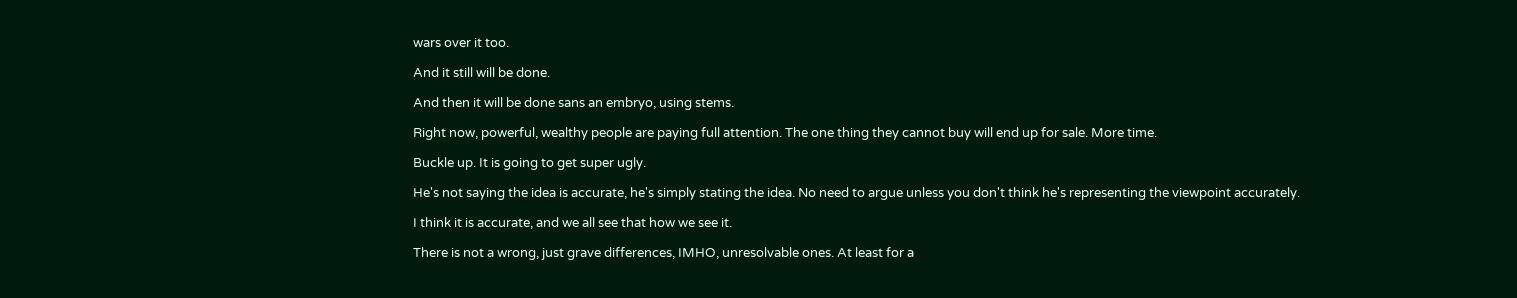wars over it too.

And it still will be done.

And then it will be done sans an embryo, using stems.

Right now, powerful, wealthy people are paying full attention. The one thing they cannot buy will end up for sale. More time.

Buckle up. It is going to get super ugly.

He's not saying the idea is accurate, he's simply stating the idea. No need to argue unless you don't think he's representing the viewpoint accurately.

I think it is accurate, and we all see that how we see it.

There is not a wrong, just grave differences, IMHO, unresolvable ones. At least for a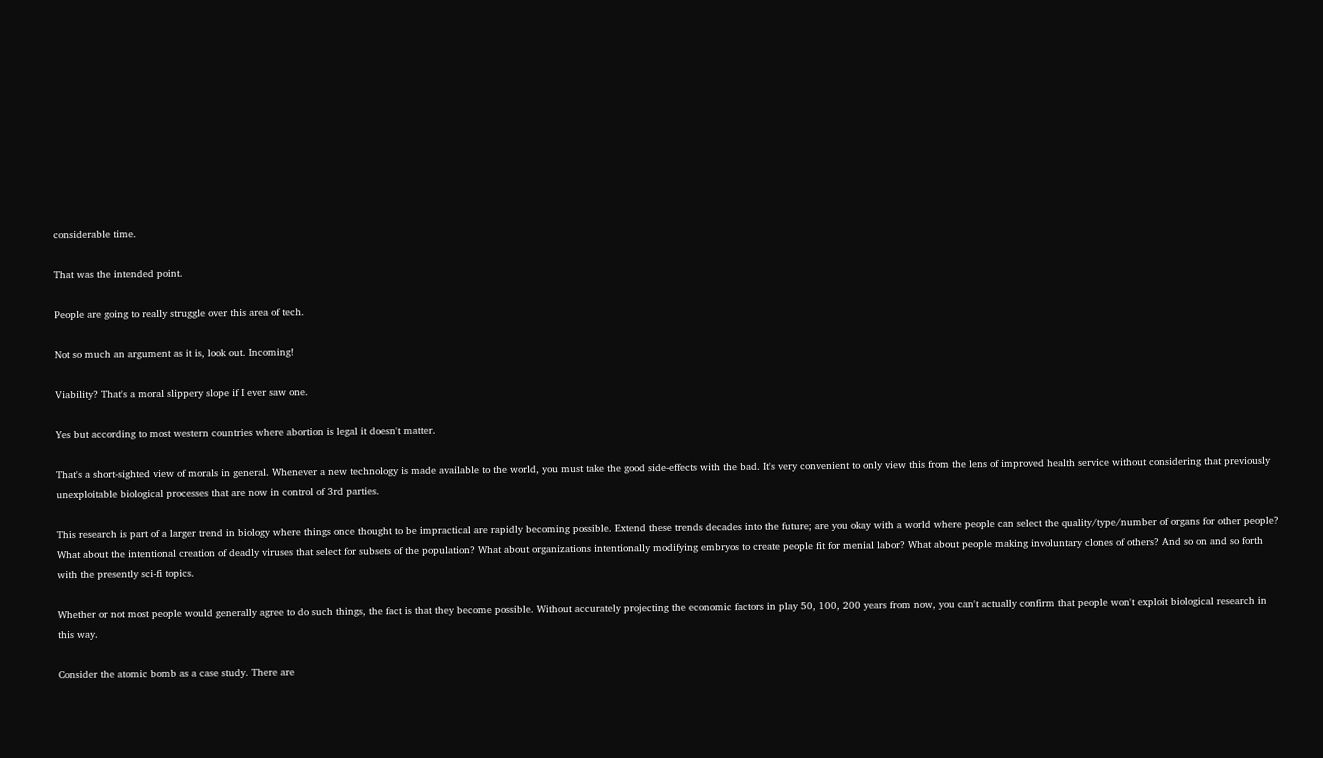considerable time.

That was the intended point.

People are going to really struggle over this area of tech.

Not so much an argument as it is, look out. Incoming!

Viability? That's a moral slippery slope if I ever saw one.

Yes but according to most western countries where abortion is legal it doesn't matter.

That's a short-sighted view of morals in general. Whenever a new technology is made available to the world, you must take the good side-effects with the bad. It's very convenient to only view this from the lens of improved health service without considering that previously unexploitable biological processes that are now in control of 3rd parties.

This research is part of a larger trend in biology where things once thought to be impractical are rapidly becoming possible. Extend these trends decades into the future; are you okay with a world where people can select the quality/type/number of organs for other people? What about the intentional creation of deadly viruses that select for subsets of the population? What about organizations intentionally modifying embryos to create people fit for menial labor? What about people making involuntary clones of others? And so on and so forth with the presently sci-fi topics.

Whether or not most people would generally agree to do such things, the fact is that they become possible. Without accurately projecting the economic factors in play 50, 100, 200 years from now, you can't actually confirm that people won't exploit biological research in this way.

Consider the atomic bomb as a case study. There are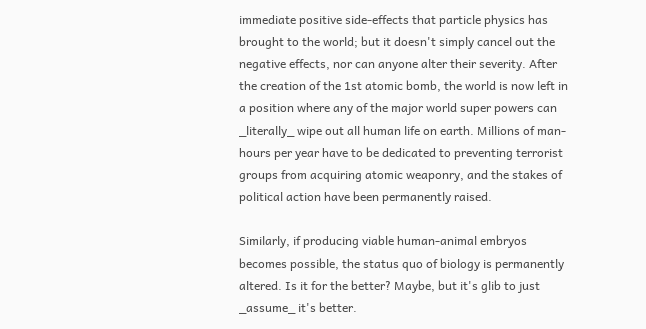immediate positive side-effects that particle physics has brought to the world; but it doesn't simply cancel out the negative effects, nor can anyone alter their severity. After the creation of the 1st atomic bomb, the world is now left in a position where any of the major world super powers can _literally_ wipe out all human life on earth. Millions of man-hours per year have to be dedicated to preventing terrorist groups from acquiring atomic weaponry, and the stakes of political action have been permanently raised.

Similarly, if producing viable human-animal embryos becomes possible, the status quo of biology is permanently altered. Is it for the better? Maybe, but it's glib to just _assume_ it's better.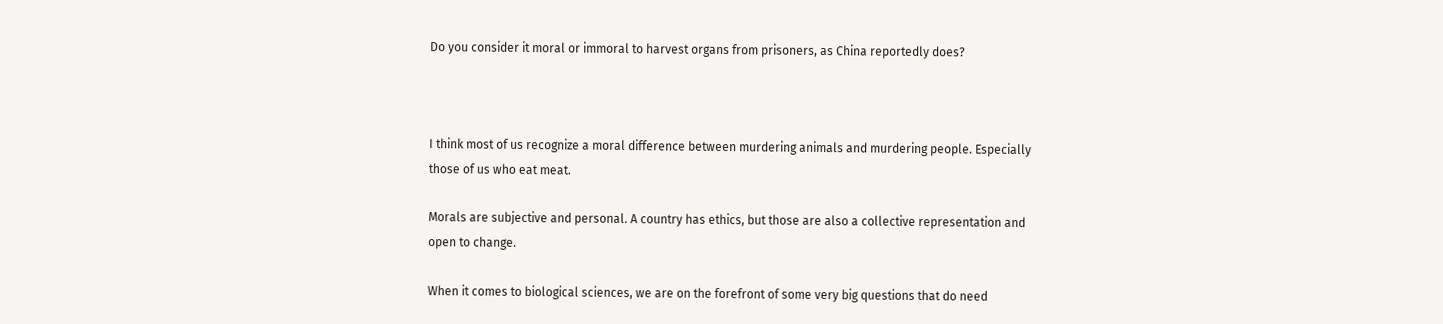Do you consider it moral or immoral to harvest organs from prisoners, as China reportedly does?



I think most of us recognize a moral difference between murdering animals and murdering people. Especially those of us who eat meat.

Morals are subjective and personal. A country has ethics, but those are also a collective representation and open to change.

When it comes to biological sciences, we are on the forefront of some very big questions that do need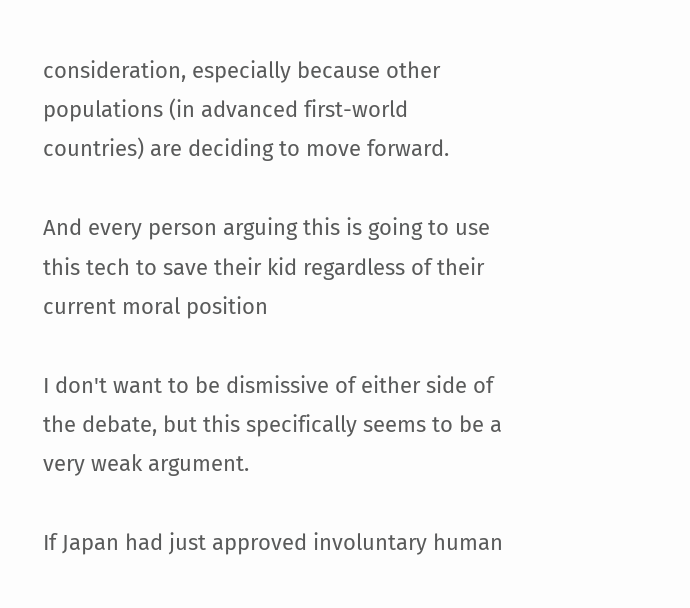consideration, especially because other populations (in advanced first-world countries) are deciding to move forward.

And every person arguing this is going to use this tech to save their kid regardless of their current moral position

I don't want to be dismissive of either side of the debate, but this specifically seems to be a very weak argument.

If Japan had just approved involuntary human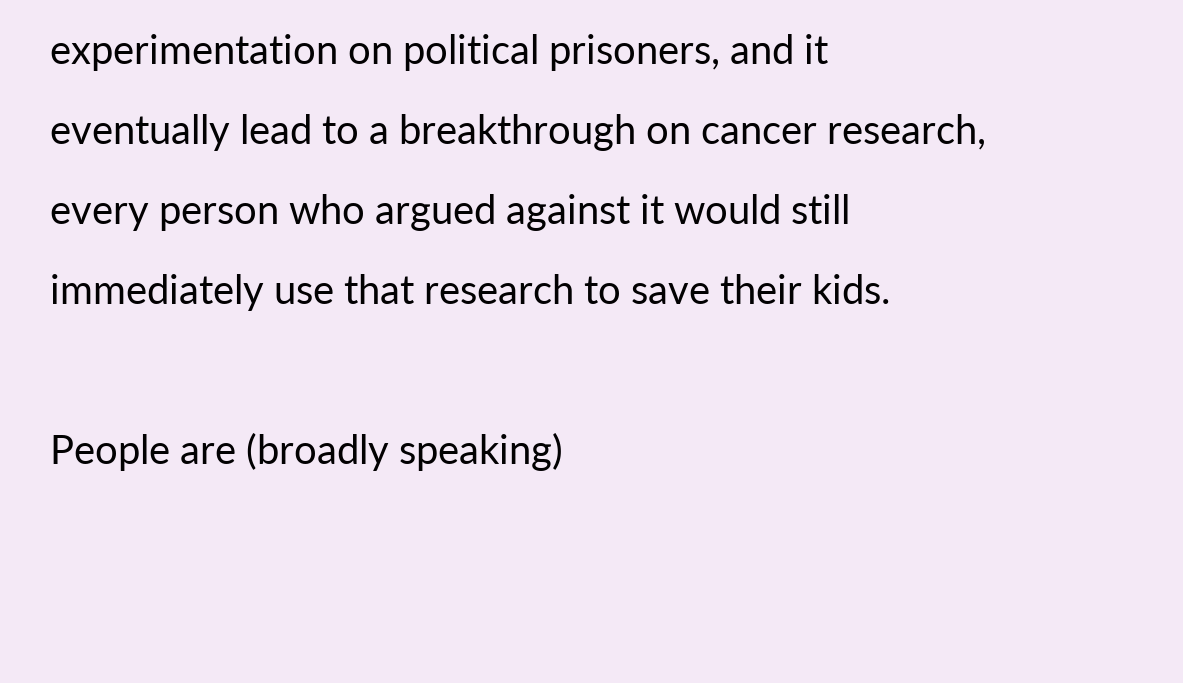experimentation on political prisoners, and it eventually lead to a breakthrough on cancer research, every person who argued against it would still immediately use that research to save their kids.

People are (broadly speaking)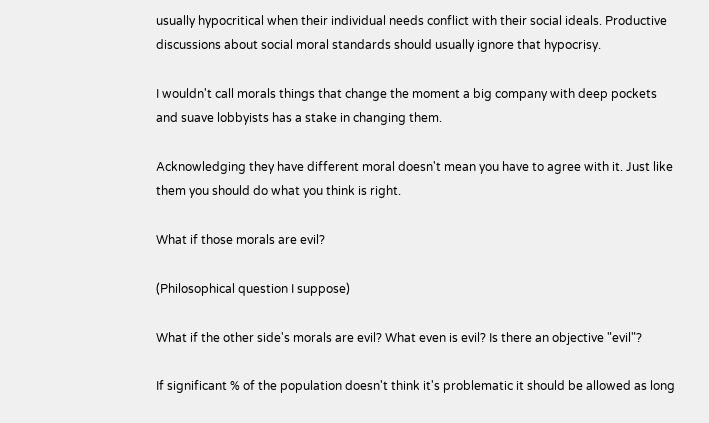usually hypocritical when their individual needs conflict with their social ideals. Productive discussions about social moral standards should usually ignore that hypocrisy.

I wouldn't call morals things that change the moment a big company with deep pockets and suave lobbyists has a stake in changing them.

Acknowledging they have different moral doesn't mean you have to agree with it. Just like them you should do what you think is right.

What if those morals are evil?

(Philosophical question I suppose)

What if the other side's morals are evil? What even is evil? Is there an objective "evil"?

If significant % of the population doesn't think it's problematic it should be allowed as long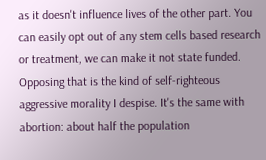as it doesn't influence lives of the other part. You can easily opt out of any stem cells based research or treatment, we can make it not state funded. Opposing that is the kind of self-righteous aggressive morality I despise. It's the same with abortion: about half the population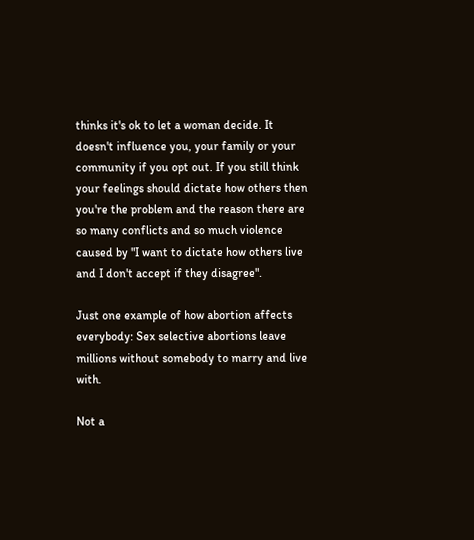thinks it's ok to let a woman decide. It doesn't influence you, your family or your community if you opt out. If you still think your feelings should dictate how others then you're the problem and the reason there are so many conflicts and so much violence caused by "I want to dictate how others live and I don't accept if they disagree".

Just one example of how abortion affects everybody: Sex selective abortions leave millions without somebody to marry and live with.

Not a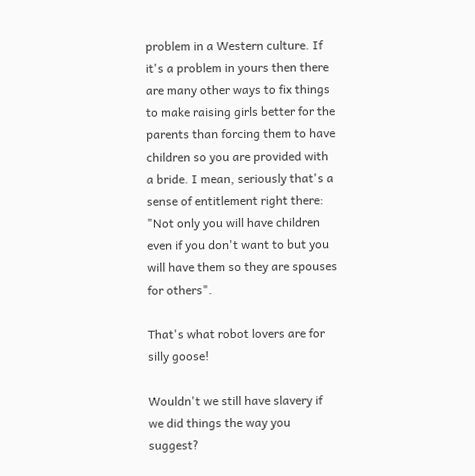problem in a Western culture. If it's a problem in yours then there are many other ways to fix things to make raising girls better for the parents than forcing them to have children so you are provided with a bride. I mean, seriously that's a sense of entitlement right there: "Not only you will have children even if you don't want to but you will have them so they are spouses for others".

That's what robot lovers are for silly goose!

Wouldn't we still have slavery if we did things the way you suggest?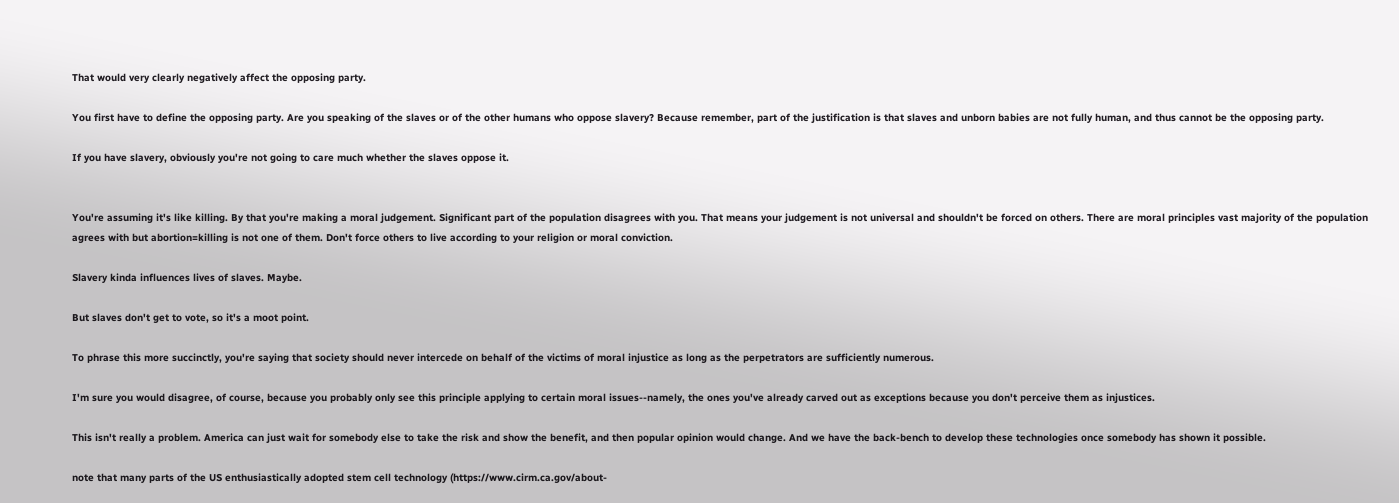That would very clearly negatively affect the opposing party.

You first have to define the opposing party. Are you speaking of the slaves or of the other humans who oppose slavery? Because remember, part of the justification is that slaves and unborn babies are not fully human, and thus cannot be the opposing party.

If you have slavery, obviously you're not going to care much whether the slaves oppose it.


You're assuming it's like killing. By that you're making a moral judgement. Significant part of the population disagrees with you. That means your judgement is not universal and shouldn't be forced on others. There are moral principles vast majority of the population agrees with but abortion=killing is not one of them. Don't force others to live according to your religion or moral conviction.

Slavery kinda influences lives of slaves. Maybe.

But slaves don't get to vote, so it's a moot point.

To phrase this more succinctly, you're saying that society should never intercede on behalf of the victims of moral injustice as long as the perpetrators are sufficiently numerous.

I'm sure you would disagree, of course, because you probably only see this principle applying to certain moral issues--namely, the ones you've already carved out as exceptions because you don't perceive them as injustices.

This isn't really a problem. America can just wait for somebody else to take the risk and show the benefit, and then popular opinion would change. And we have the back-bench to develop these technologies once somebody has shown it possible.

note that many parts of the US enthusiastically adopted stem cell technology (https://www.cirm.ca.gov/about-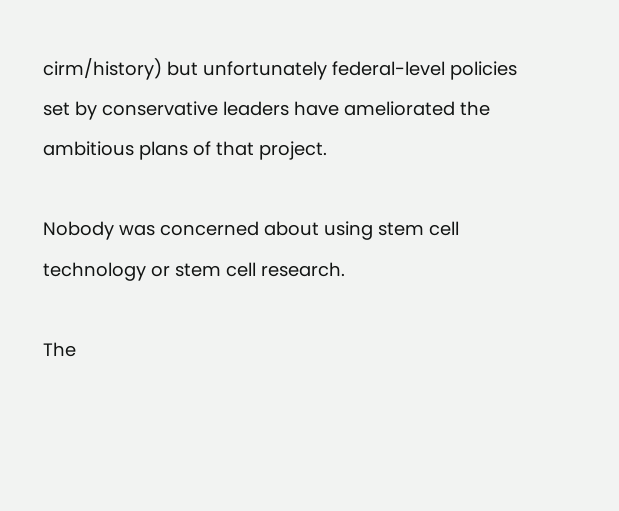cirm/history) but unfortunately federal-level policies set by conservative leaders have ameliorated the ambitious plans of that project.

Nobody was concerned about using stem cell technology or stem cell research.

The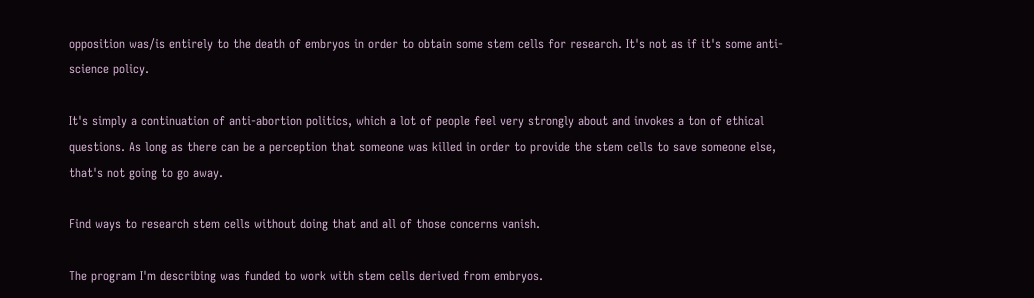opposition was/is entirely to the death of embryos in order to obtain some stem cells for research. It's not as if it's some anti-science policy.

It's simply a continuation of anti-abortion politics, which a lot of people feel very strongly about and invokes a ton of ethical questions. As long as there can be a perception that someone was killed in order to provide the stem cells to save someone else, that's not going to go away.

Find ways to research stem cells without doing that and all of those concerns vanish.

The program I'm describing was funded to work with stem cells derived from embryos.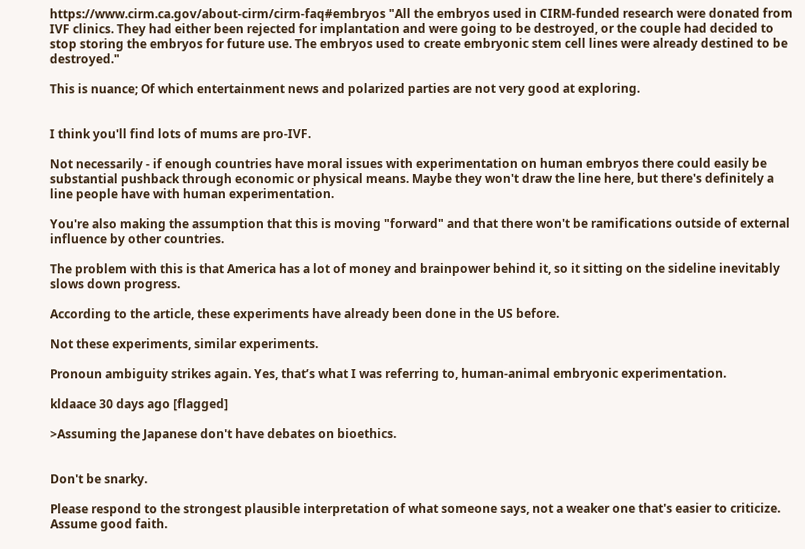https://www.cirm.ca.gov/about-cirm/cirm-faq#embryos "All the embryos used in CIRM-funded research were donated from IVF clinics. They had either been rejected for implantation and were going to be destroyed, or the couple had decided to stop storing the embryos for future use. The embryos used to create embryonic stem cell lines were already destined to be destroyed."

This is nuance; Of which entertainment news and polarized parties are not very good at exploring.


I think you'll find lots of mums are pro-IVF.

Not necessarily - if enough countries have moral issues with experimentation on human embryos there could easily be substantial pushback through economic or physical means. Maybe they won't draw the line here, but there's definitely a line people have with human experimentation.

You're also making the assumption that this is moving "forward" and that there won't be ramifications outside of external influence by other countries.

The problem with this is that America has a lot of money and brainpower behind it, so it sitting on the sideline inevitably slows down progress.

According to the article, these experiments have already been done in the US before.

Not these experiments, similar experiments.

Pronoun ambiguity strikes again. Yes, that’s what I was referring to, human-animal embryonic experimentation.

kldaace 30 days ago [flagged]

>Assuming the Japanese don't have debates on bioethics.


Don't be snarky.

Please respond to the strongest plausible interpretation of what someone says, not a weaker one that's easier to criticize. Assume good faith.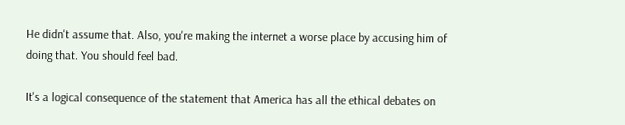He didn't assume that. Also, you're making the internet a worse place by accusing him of doing that. You should feel bad.

It's a logical consequence of the statement that America has all the ethical debates on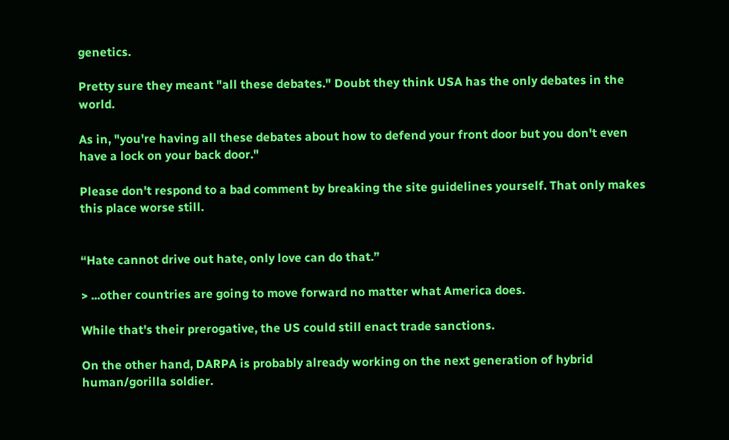genetics.

Pretty sure they meant "all these debates." Doubt they think USA has the only debates in the world.

As in, "you're having all these debates about how to defend your front door but you don't even have a lock on your back door."

Please don't respond to a bad comment by breaking the site guidelines yourself. That only makes this place worse still.


“Hate cannot drive out hate, only love can do that.”

> ...other countries are going to move forward no matter what America does.

While that's their prerogative, the US could still enact trade sanctions.

On the other hand, DARPA is probably already working on the next generation of hybrid human/gorilla soldier.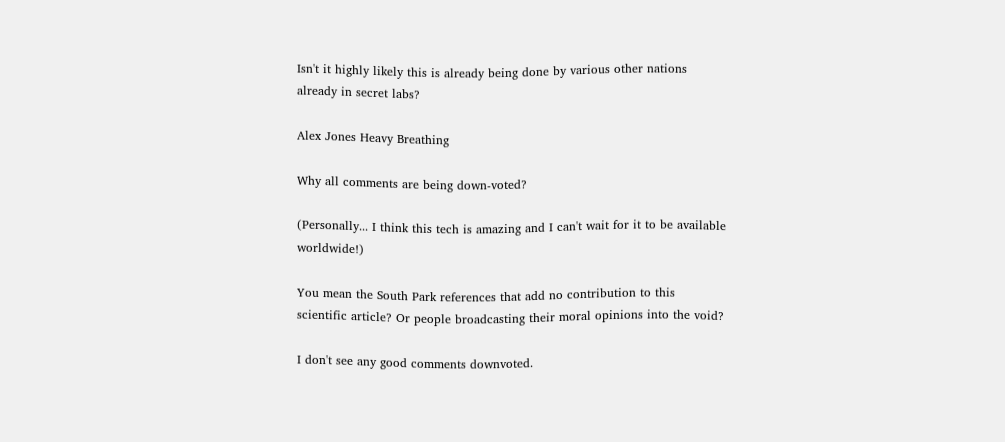Isn't it highly likely this is already being done by various other nations already in secret labs?

Alex Jones Heavy Breathing

Why all comments are being down-voted?

(Personally... I think this tech is amazing and I can't wait for it to be available worldwide!)

You mean the South Park references that add no contribution to this scientific article? Or people broadcasting their moral opinions into the void?

I don't see any good comments downvoted.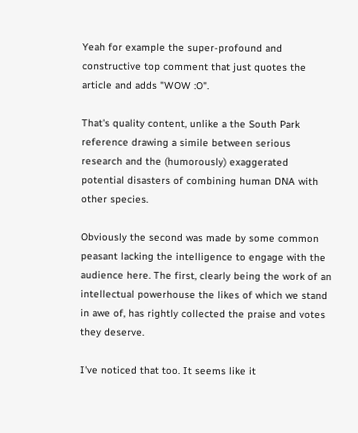Yeah for example the super-profound and constructive top comment that just quotes the article and adds "WOW :O".

That's quality content, unlike a the South Park reference drawing a simile between serious research and the (humorously) exaggerated potential disasters of combining human DNA with other species.

Obviously the second was made by some common peasant lacking the intelligence to engage with the audience here. The first, clearly being the work of an intellectual powerhouse the likes of which we stand in awe of, has rightly collected the praise and votes they deserve.

I've noticed that too. It seems like it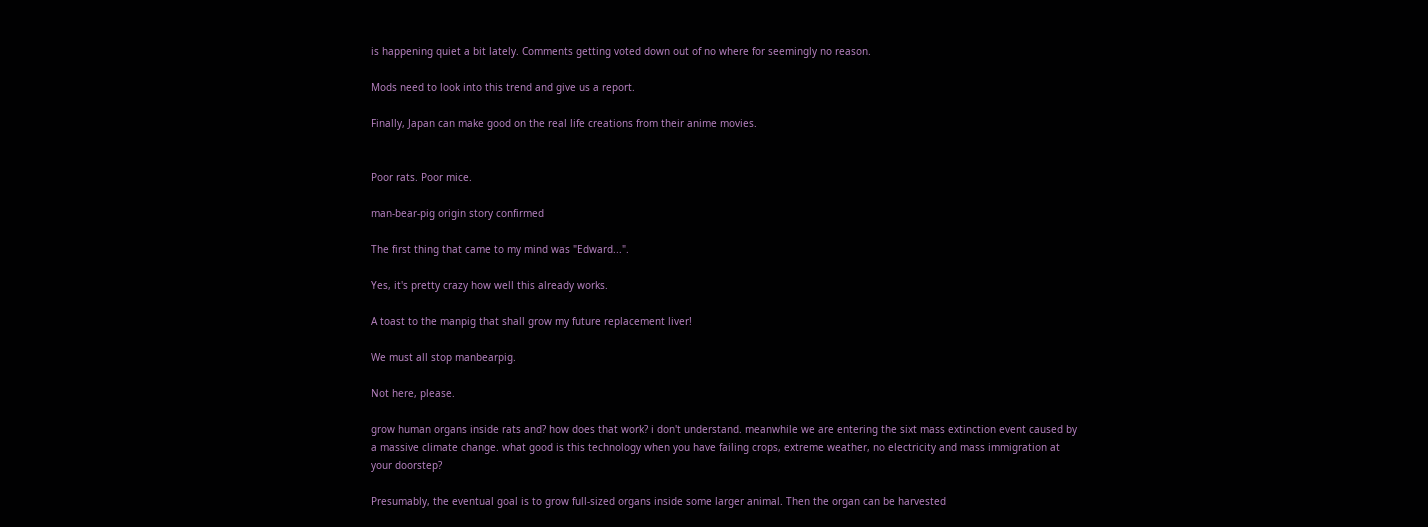is happening quiet a bit lately. Comments getting voted down out of no where for seemingly no reason.

Mods need to look into this trend and give us a report.

Finally, Japan can make good on the real life creations from their anime movies.


Poor rats. Poor mice.

man-bear-pig origin story confirmed

The first thing that came to my mind was "Edward...".

Yes, it's pretty crazy how well this already works.

A toast to the manpig that shall grow my future replacement liver!

We must all stop manbearpig.

Not here, please.

grow human organs inside rats and? how does that work? i don't understand. meanwhile we are entering the sixt mass extinction event caused by a massive climate change. what good is this technology when you have failing crops, extreme weather, no electricity and mass immigration at your doorstep?

Presumably, the eventual goal is to grow full-sized organs inside some larger animal. Then the organ can be harvested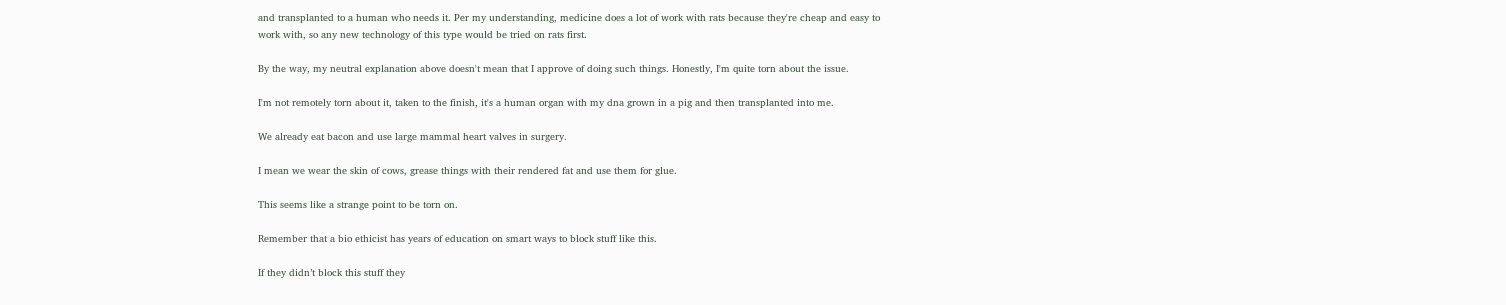and transplanted to a human who needs it. Per my understanding, medicine does a lot of work with rats because they're cheap and easy to work with, so any new technology of this type would be tried on rats first.

By the way, my neutral explanation above doesn't mean that I approve of doing such things. Honestly, I'm quite torn about the issue.

I'm not remotely torn about it, taken to the finish, it's a human organ with my dna grown in a pig and then transplanted into me.

We already eat bacon and use large mammal heart valves in surgery.

I mean we wear the skin of cows, grease things with their rendered fat and use them for glue.

This seems like a strange point to be torn on.

Remember that a bio ethicist has years of education on smart ways to block stuff like this.

If they didn’t block this stuff they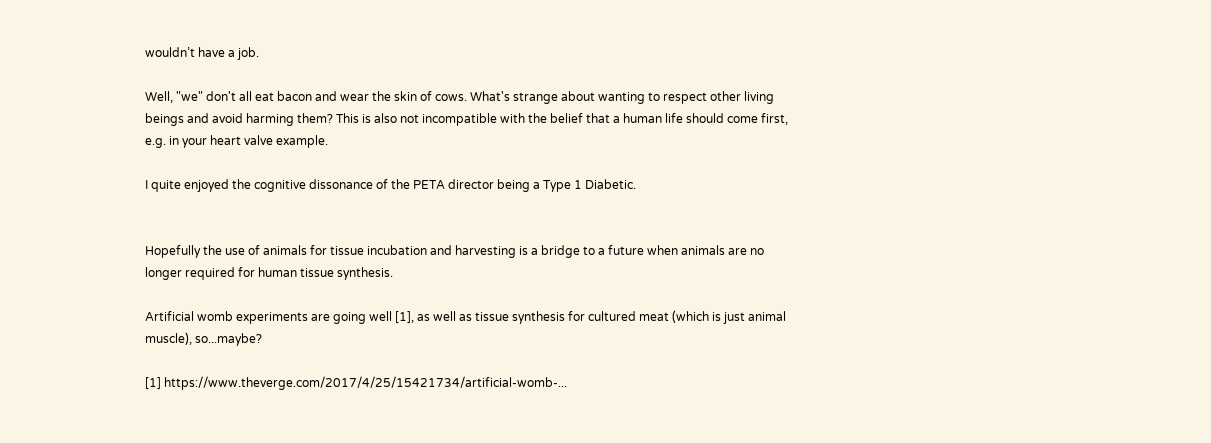wouldn’t have a job.

Well, "we" don't all eat bacon and wear the skin of cows. What's strange about wanting to respect other living beings and avoid harming them? This is also not incompatible with the belief that a human life should come first, e.g. in your heart valve example.

I quite enjoyed the cognitive dissonance of the PETA director being a Type 1 Diabetic.


Hopefully the use of animals for tissue incubation and harvesting is a bridge to a future when animals are no longer required for human tissue synthesis.

Artificial womb experiments are going well [1], as well as tissue synthesis for cultured meat (which is just animal muscle), so...maybe?

[1] https://www.theverge.com/2017/4/25/15421734/artificial-womb-...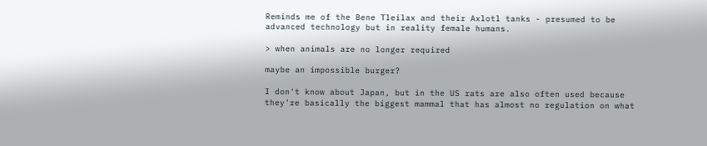Reminds me of the Bene Tleilax and their Axlotl tanks - presumed to be advanced technology but in reality female humans.

> when animals are no longer required

maybe an impossible burger?

I don't know about Japan, but in the US rats are also often used because they're basically the biggest mammal that has almost no regulation on what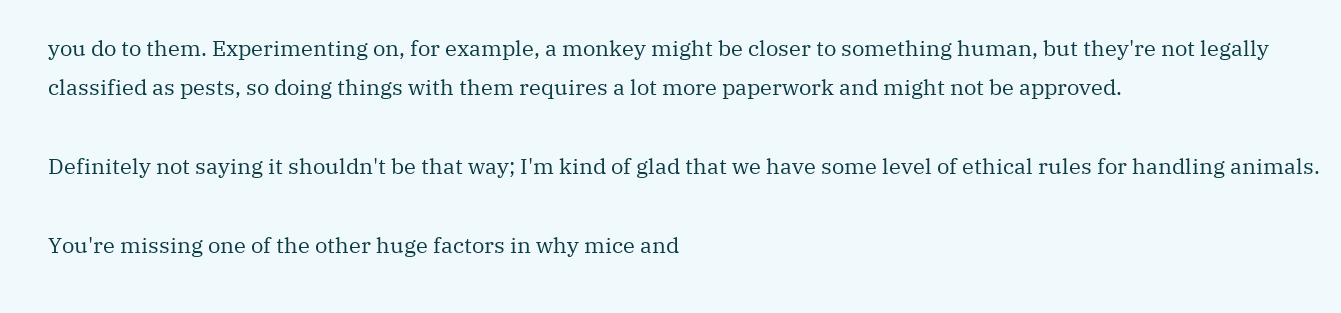you do to them. Experimenting on, for example, a monkey might be closer to something human, but they're not legally classified as pests, so doing things with them requires a lot more paperwork and might not be approved.

Definitely not saying it shouldn't be that way; I'm kind of glad that we have some level of ethical rules for handling animals.

You're missing one of the other huge factors in why mice and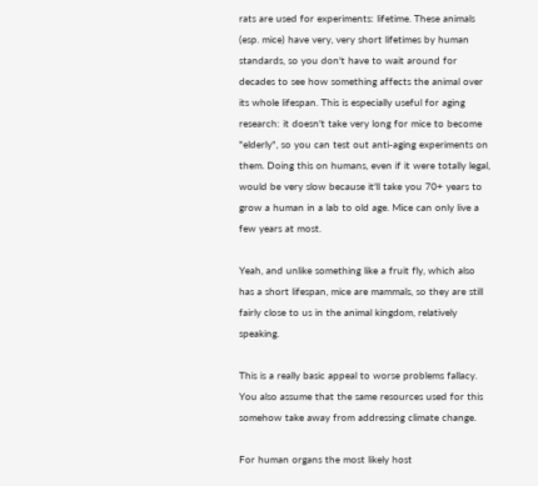rats are used for experiments: lifetime. These animals (esp. mice) have very, very short lifetimes by human standards, so you don't have to wait around for decades to see how something affects the animal over its whole lifespan. This is especially useful for aging research: it doesn't take very long for mice to become "elderly", so you can test out anti-aging experiments on them. Doing this on humans, even if it were totally legal, would be very slow because it'll take you 70+ years to grow a human in a lab to old age. Mice can only live a few years at most.

Yeah, and unlike something like a fruit fly, which also has a short lifespan, mice are mammals, so they are still fairly close to us in the animal kingdom, relatively speaking.

This is a really basic appeal to worse problems fallacy. You also assume that the same resources used for this somehow take away from addressing climate change.

For human organs the most likely host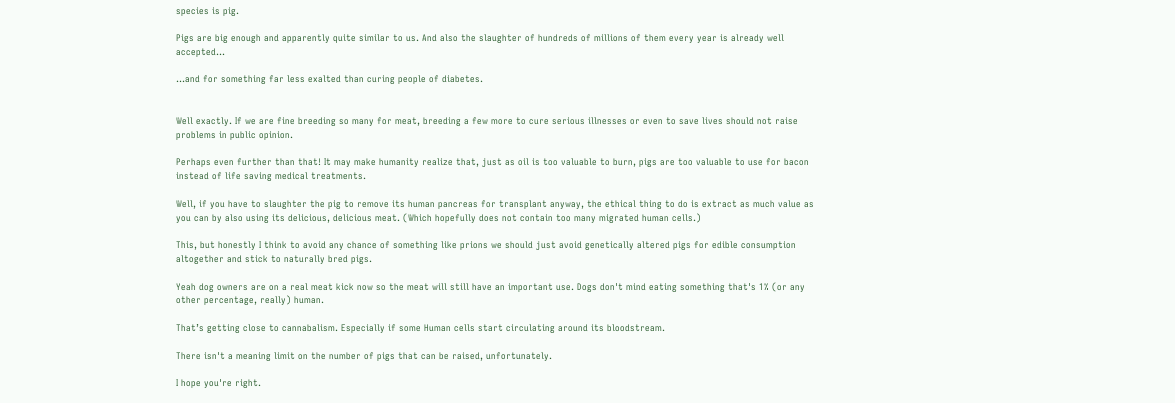species is pig.

Pigs are big enough and apparently quite similar to us. And also the slaughter of hundreds of millions of them every year is already well accepted...

...and for something far less exalted than curing people of diabetes.


Well exactly. If we are fine breeding so many for meat, breeding a few more to cure serious illnesses or even to save lives should not raise problems in public opinion.

Perhaps even further than that! It may make humanity realize that, just as oil is too valuable to burn, pigs are too valuable to use for bacon instead of life saving medical treatments.

Well, if you have to slaughter the pig to remove its human pancreas for transplant anyway, the ethical thing to do is extract as much value as you can by also using its delicious, delicious meat. (Which hopefully does not contain too many migrated human cells.)

This, but honestly I think to avoid any chance of something like prions we should just avoid genetically altered pigs for edible consumption altogether and stick to naturally bred pigs.

Yeah dog owners are on a real meat kick now so the meat will still have an important use. Dogs don't mind eating something that's 1% (or any other percentage, really) human.

That’s getting close to cannabalism. Especially if some Human cells start circulating around its bloodstream.

There isn't a meaning limit on the number of pigs that can be raised, unfortunately.

I hope you're right.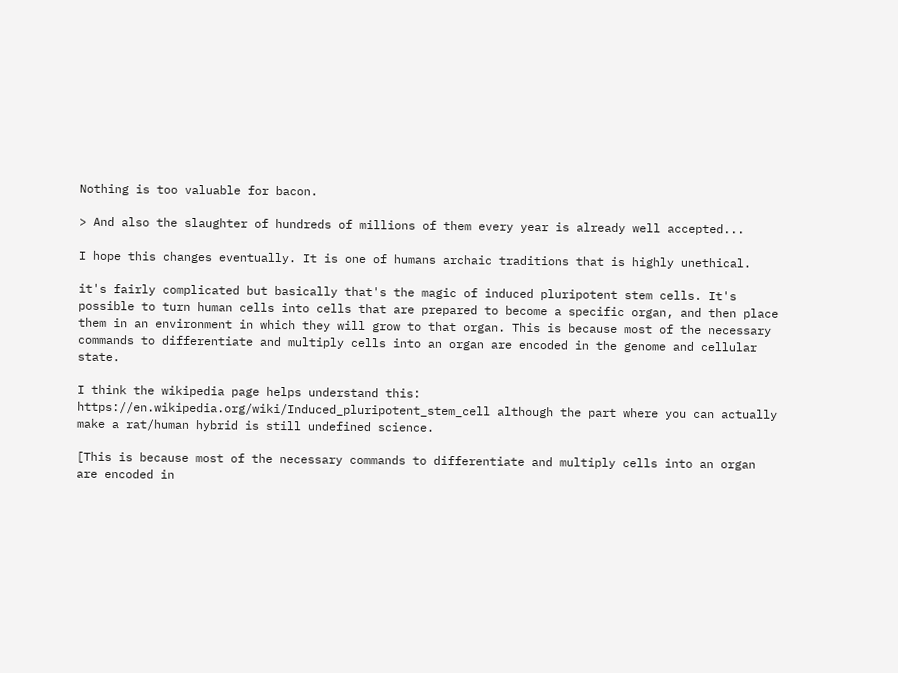Nothing is too valuable for bacon.

> And also the slaughter of hundreds of millions of them every year is already well accepted...

I hope this changes eventually. It is one of humans archaic traditions that is highly unethical.

it's fairly complicated but basically that's the magic of induced pluripotent stem cells. It's possible to turn human cells into cells that are prepared to become a specific organ, and then place them in an environment in which they will grow to that organ. This is because most of the necessary commands to differentiate and multiply cells into an organ are encoded in the genome and cellular state.

I think the wikipedia page helps understand this: https://en.wikipedia.org/wiki/Induced_pluripotent_stem_cell although the part where you can actually make a rat/human hybrid is still undefined science.

[This is because most of the necessary commands to differentiate and multiply cells into an organ are encoded in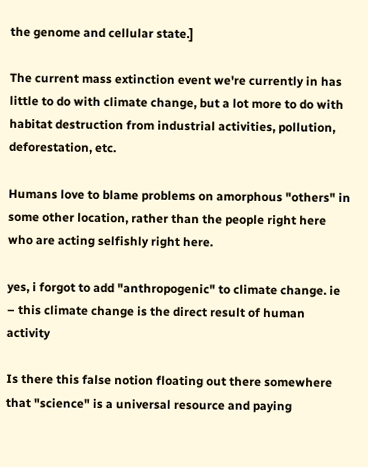the genome and cellular state.]

The current mass extinction event we're currently in has little to do with climate change, but a lot more to do with habitat destruction from industrial activities, pollution, deforestation, etc.

Humans love to blame problems on amorphous "others" in some other location, rather than the people right here who are acting selfishly right here.

yes, i forgot to add "anthropogenic" to climate change. ie – this climate change is the direct result of human activity

Is there this false notion floating out there somewhere that "science" is a universal resource and paying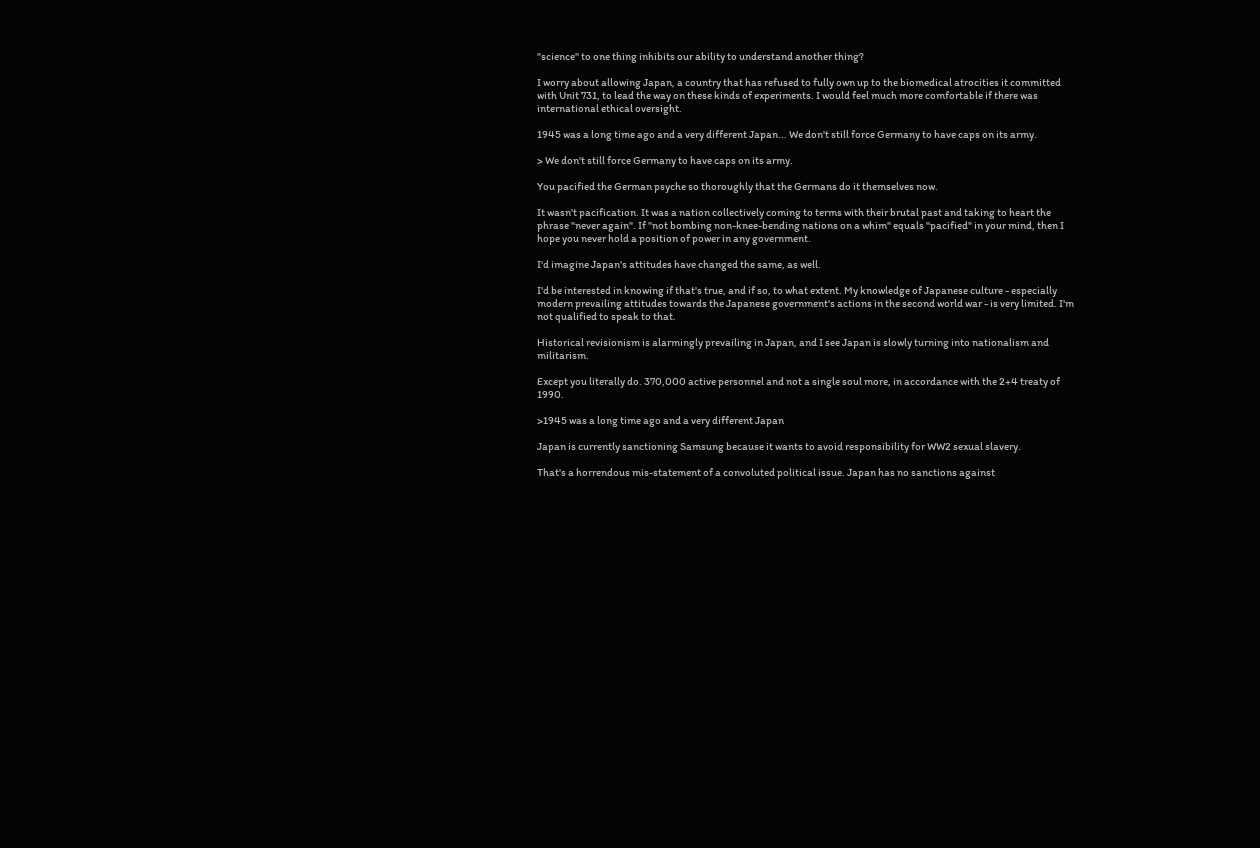"science" to one thing inhibits our ability to understand another thing?

I worry about allowing Japan, a country that has refused to fully own up to the biomedical atrocities it committed with Unit 731, to lead the way on these kinds of experiments. I would feel much more comfortable if there was international ethical oversight.

1945 was a long time ago and a very different Japan... We don't still force Germany to have caps on its army.

> We don't still force Germany to have caps on its army.

You pacified the German psyche so thoroughly that the Germans do it themselves now.

It wasn't pacification. It was a nation collectively coming to terms with their brutal past and taking to heart the phrase "never again". If "not bombing non-knee-bending nations on a whim" equals "pacified" in your mind, then I hope you never hold a position of power in any government.

I'd imagine Japan's attitudes have changed the same, as well.

I'd be interested in knowing if that's true, and if so, to what extent. My knowledge of Japanese culture - especially modern prevailing attitudes towards the Japanese government's actions in the second world war - is very limited. I'm not qualified to speak to that.

Historical revisionism is alarmingly prevailing in Japan, and I see Japan is slowly turning into nationalism and militarism.

Except you literally do. 370,000 active personnel and not a single soul more, in accordance with the 2+4 treaty of 1990.

>1945 was a long time ago and a very different Japan

Japan is currently sanctioning Samsung because it wants to avoid responsibility for WW2 sexual slavery.

That's a horrendous mis-statement of a convoluted political issue. Japan has no sanctions against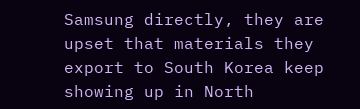Samsung directly, they are upset that materials they export to South Korea keep showing up in North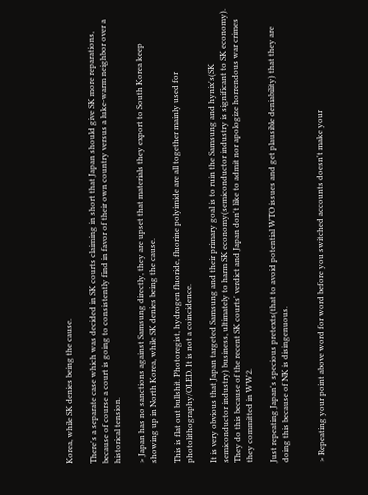Korea, while SK denies being the cause.

There's a separate case which was decided in SK courts claiming in short that Japan should give SK more reparations, because of course a court is going to consistently find in favor of their own country versus a luke-warm neighbor over a historical tension.

> Japan has no sanctions against Samsung directly, they are upset that materials they export to South Korea keep showing up in North Korea, while SK denies being the cause.

This is flat out bullshit. Photoregist, hydrogen fluoride, fluorine polyimide are all together mainly used for photolithography/OLED. It is not a coincidence.

It is very obvious that Japan targeted Samsung and their primary goal is to ruin the Samsung and hynix's(SK semiconductor industry) business, ultimately to harm SK economy(semiconductor industry is significant to SK economy). They do this because of the recent SK courts' verdict and Japan don't like to admit nor apologize horrendous war crimes they committed in WW2.

Just repeating Japan's specious pretexts(that to avoid potential WTO issues and get plausible deniability) that they are doing this because of NK is disingenuous.


> Repeating your point above word for word before you switched accounts doesn't make your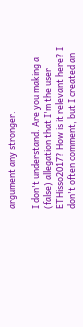argument any stronger.

I don't understand. Are you making a (false) allegation that I'm the user ETHisso2017? How is it relevant here? I don't often comment, but I created an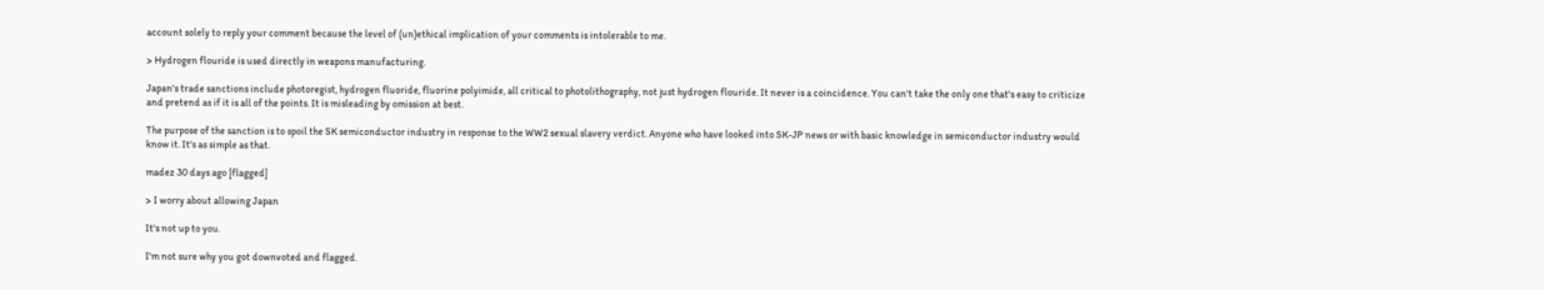account solely to reply your comment because the level of (un)ethical implication of your comments is intolerable to me.

> Hydrogen flouride is used directly in weapons manufacturing.

Japan's trade sanctions include photoregist, hydrogen fluoride, fluorine polyimide, all critical to photolithography, not just hydrogen flouride. It never is a coincidence. You can't take the only one that's easy to criticize and pretend as if it is all of the points. It is misleading by omission at best.

The purpose of the sanction is to spoil the SK semiconductor industry in response to the WW2 sexual slavery verdict. Anyone who have looked into SK-JP news or with basic knowledge in semiconductor industry would know it. It's as simple as that.

madez 30 days ago [flagged]

> I worry about allowing Japan

It's not up to you.

I'm not sure why you got downvoted and flagged.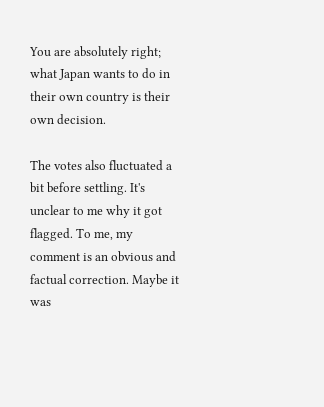You are absolutely right; what Japan wants to do in their own country is their own decision.

The votes also fluctuated a bit before settling. It's unclear to me why it got flagged. To me, my comment is an obvious and factual correction. Maybe it was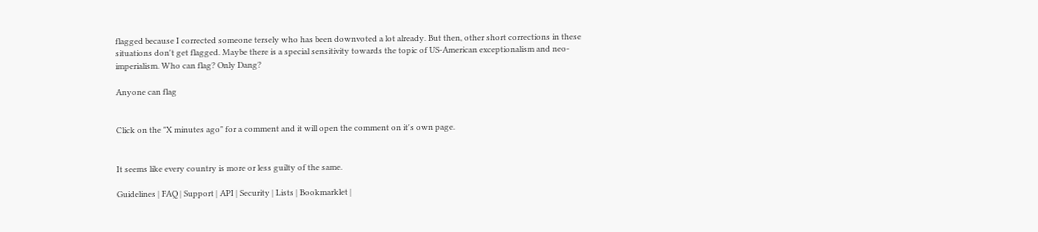flagged because I corrected someone tersely who has been downvoted a lot already. But then, other short corrections in these situations don't get flagged. Maybe there is a special sensitivity towards the topic of US-American exceptionalism and neo-imperialism. Who can flag? Only Dang?

Anyone can flag


Click on the "X minutes ago" for a comment and it will open the comment on it's own page.


It seems like every country is more or less guilty of the same.

Guidelines | FAQ | Support | API | Security | Lists | Bookmarklet |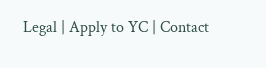Legal | Apply to YC | Contact